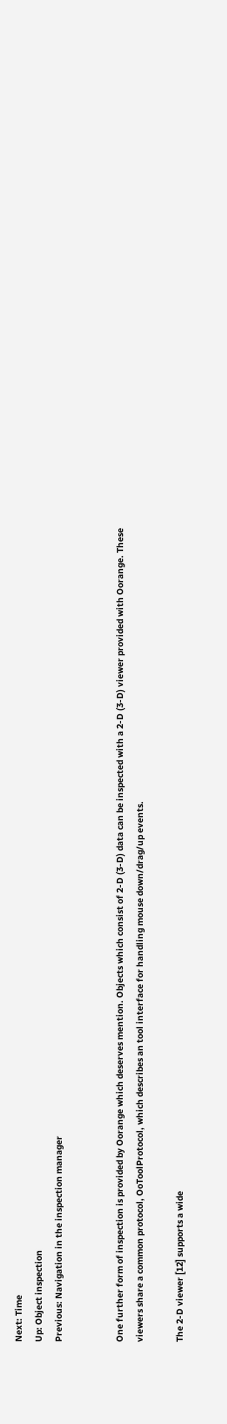Next: Time
Up: Object inspection
Previous: Navigation in the inspection manager


One further form of inspection is provided by Oorange which deserves mention. Objects which consist of 2-D (3-D) data can be inspected with a 2-D (3-D) viewer provided with Oorange. These viewers share a common protocol, OoToolProtocol, which describes an tool interface for handling mouse down/drag/up events.

The 2-D viewer [12] supports a wide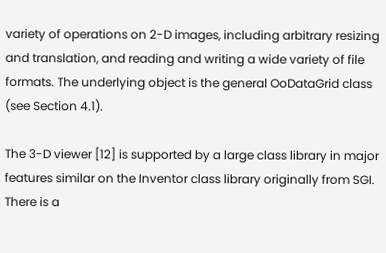variety of operations on 2-D images, including arbitrary resizing and translation, and reading and writing a wide variety of file formats. The underlying object is the general OoDataGrid class (see Section 4.1).

The 3-D viewer [12] is supported by a large class library in major features similar on the Inventor class library originally from SGI. There is a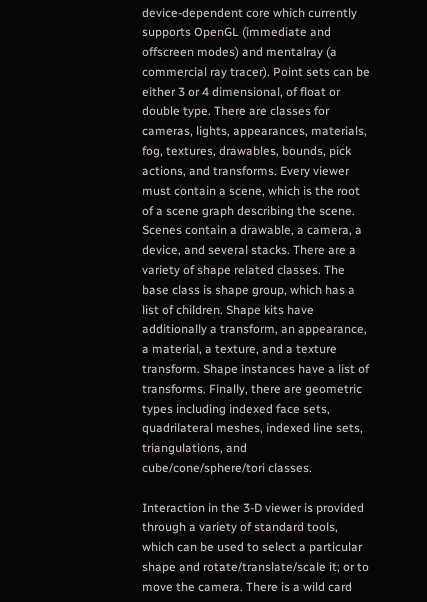device-dependent core which currently supports OpenGL (immediate and offscreen modes) and mentalray (a commercial ray tracer). Point sets can be either 3 or 4 dimensional, of float or double type. There are classes for cameras, lights, appearances, materials, fog, textures, drawables, bounds, pick actions, and transforms. Every viewer must contain a scene, which is the root of a scene graph describing the scene. Scenes contain a drawable, a camera, a device, and several stacks. There are a variety of shape related classes. The base class is shape group, which has a list of children. Shape kits have additionally a transform, an appearance, a material, a texture, and a texture transform. Shape instances have a list of transforms. Finally, there are geometric types including indexed face sets, quadrilateral meshes, indexed line sets, triangulations, and cube/cone/sphere/tori classes.

Interaction in the 3-D viewer is provided through a variety of standard tools, which can be used to select a particular shape and rotate/translate/scale it; or to move the camera. There is a wild card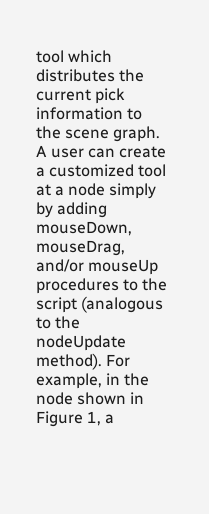tool which distributes the current pick information to the scene graph. A user can create a customized tool at a node simply by adding mouseDown, mouseDrag, and/or mouseUp procedures to the script (analogous to the nodeUpdate method). For example, in the node shown in Figure 1, a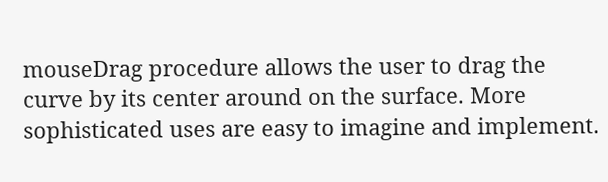mouseDrag procedure allows the user to drag the curve by its center around on the surface. More sophisticated uses are easy to imagine and implement.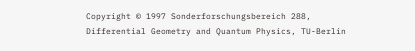Copyright © 1997 Sonderforschungsbereich 288, Differential Geometry and Quantum Physics, TU-Berlin